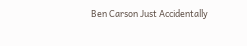Ben Carson Just Accidentally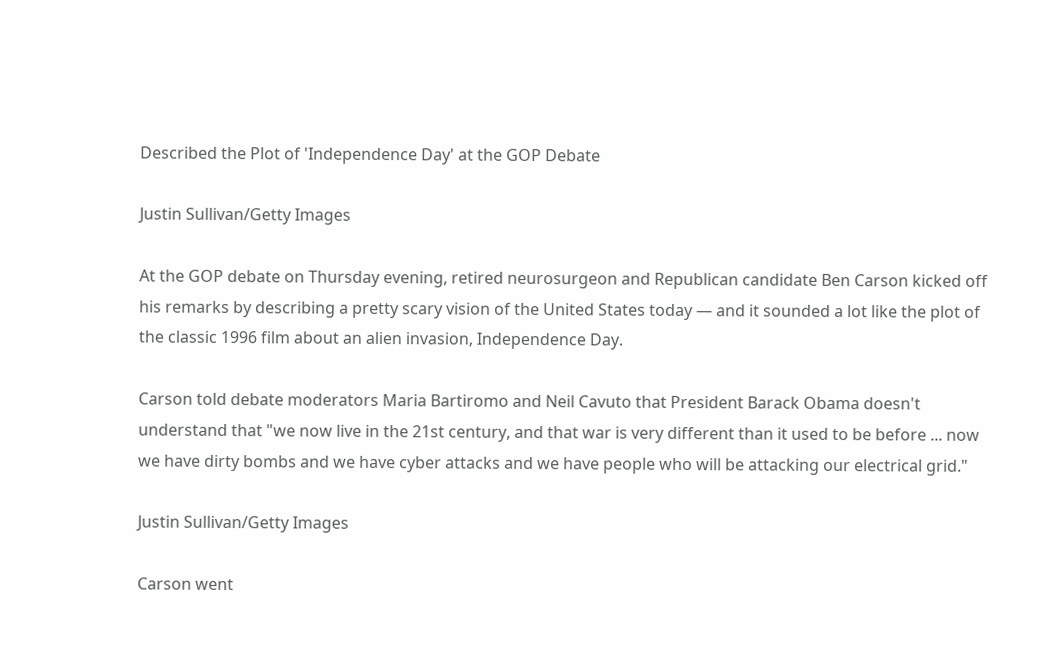Described the Plot of 'Independence Day' at the GOP Debate

Justin Sullivan/Getty Images

At the GOP debate on Thursday evening, retired neurosurgeon and Republican candidate Ben Carson kicked off his remarks by describing a pretty scary vision of the United States today — and it sounded a lot like the plot of the classic 1996 film about an alien invasion, Independence Day.

Carson told debate moderators Maria Bartiromo and Neil Cavuto that President Barack Obama doesn't understand that "we now live in the 21st century, and that war is very different than it used to be before ... now we have dirty bombs and we have cyber attacks and we have people who will be attacking our electrical grid."

Justin Sullivan/Getty Images

Carson went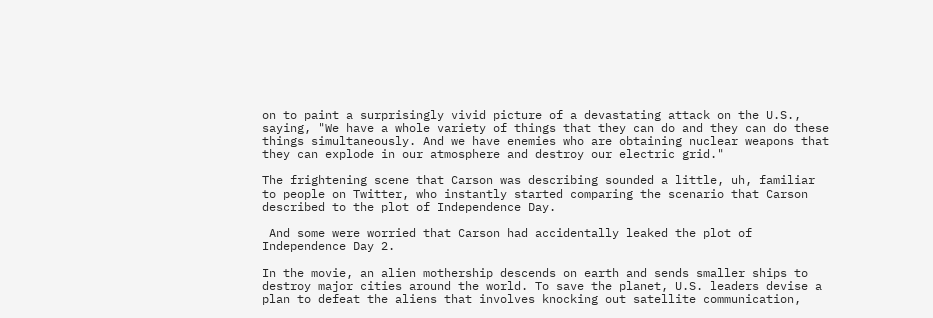on to paint a surprisingly vivid picture of a devastating attack on the U.S., saying, "We have a whole variety of things that they can do and they can do these things simultaneously. And we have enemies who are obtaining nuclear weapons that they can explode in our atmosphere and destroy our electric grid."

The frightening scene that Carson was describing sounded a little, uh, familiar to people on Twitter, who instantly started comparing the scenario that Carson described to the plot of Independence Day.

 And some were worried that Carson had accidentally leaked the plot of Independence Day 2.

In the movie, an alien mothership descends on earth and sends smaller ships to destroy major cities around the world. To save the planet, U.S. leaders devise a plan to defeat the aliens that involves knocking out satellite communication,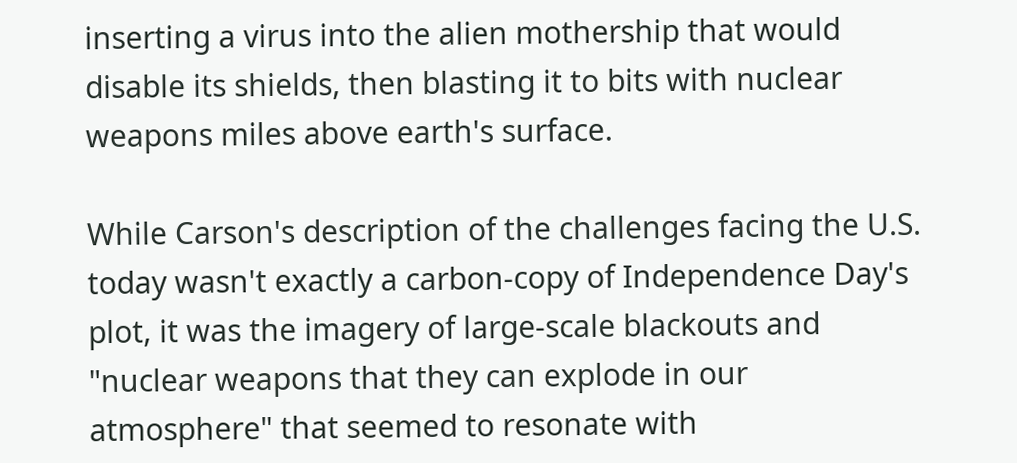inserting a virus into the alien mothership that would disable its shields, then blasting it to bits with nuclear weapons miles above earth's surface.

While Carson's description of the challenges facing the U.S. today wasn't exactly a carbon-copy of Independence Day's plot, it was the imagery of large-scale blackouts and "nuclear weapons that they can explode in our atmosphere" that seemed to resonate with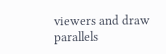viewers and draw parallels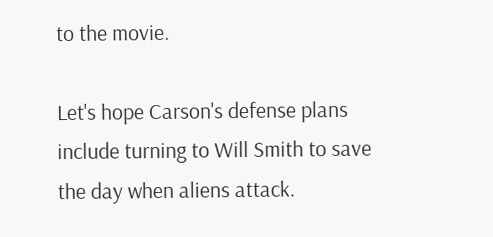to the movie.

Let's hope Carson's defense plans include turning to Will Smith to save the day when aliens attack.